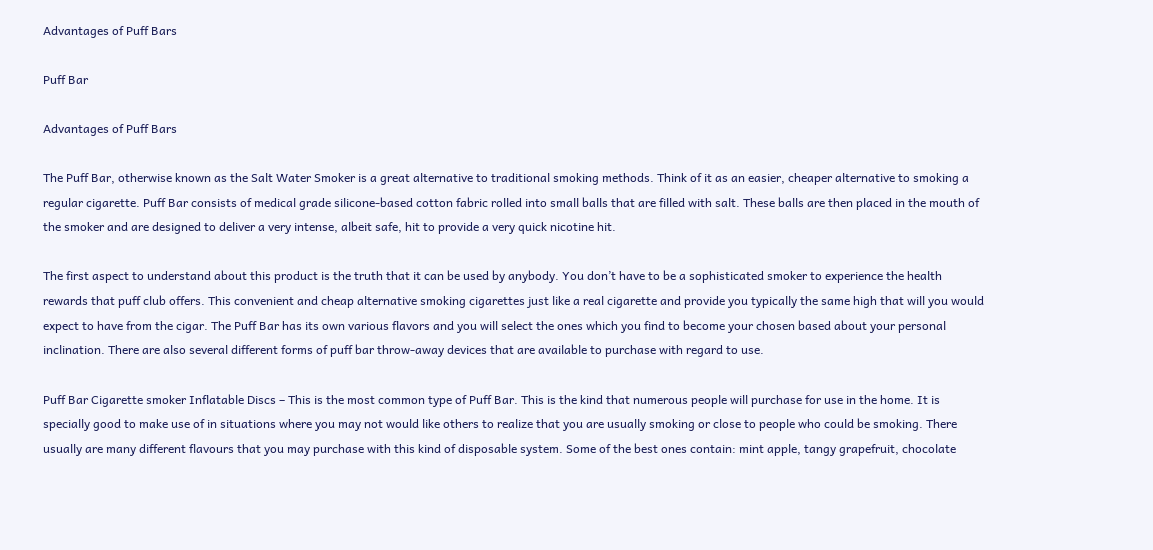Advantages of Puff Bars

Puff Bar

Advantages of Puff Bars

The Puff Bar, otherwise known as the Salt Water Smoker is a great alternative to traditional smoking methods. Think of it as an easier, cheaper alternative to smoking a regular cigarette. Puff Bar consists of medical grade silicone-based cotton fabric rolled into small balls that are filled with salt. These balls are then placed in the mouth of the smoker and are designed to deliver a very intense, albeit safe, hit to provide a very quick nicotine hit.

The first aspect to understand about this product is the truth that it can be used by anybody. You don’t have to be a sophisticated smoker to experience the health rewards that puff club offers. This convenient and cheap alternative smoking cigarettes just like a real cigarette and provide you typically the same high that will you would expect to have from the cigar. The Puff Bar has its own various flavors and you will select the ones which you find to become your chosen based about your personal inclination. There are also several different forms of puff bar throw-away devices that are available to purchase with regard to use.

Puff Bar Cigarette smoker Inflatable Discs – This is the most common type of Puff Bar. This is the kind that numerous people will purchase for use in the home. It is specially good to make use of in situations where you may not would like others to realize that you are usually smoking or close to people who could be smoking. There usually are many different flavours that you may purchase with this kind of disposable system. Some of the best ones contain: mint apple, tangy grapefruit, chocolate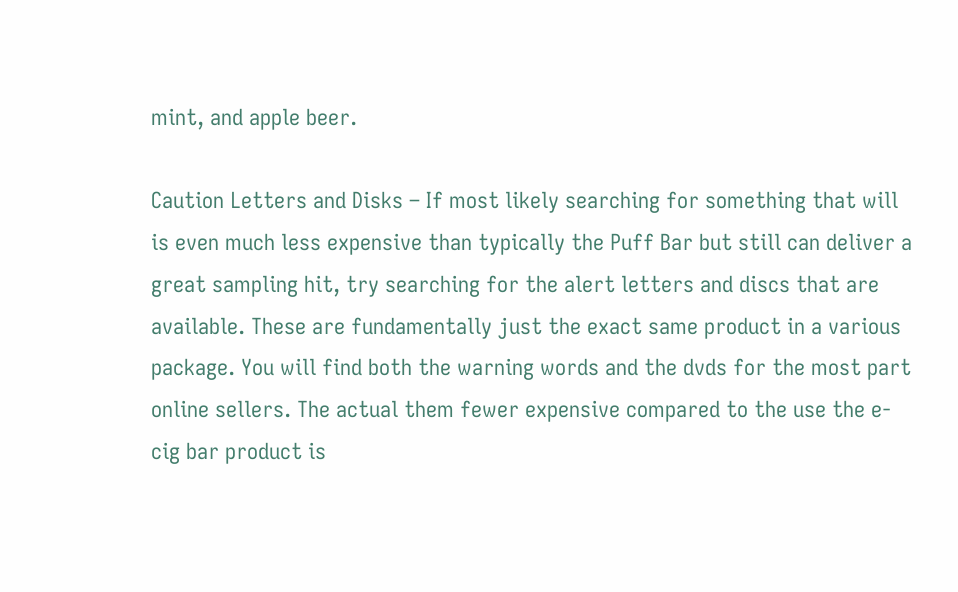mint, and apple beer.

Caution Letters and Disks – If most likely searching for something that will is even much less expensive than typically the Puff Bar but still can deliver a great sampling hit, try searching for the alert letters and discs that are available. These are fundamentally just the exact same product in a various package. You will find both the warning words and the dvds for the most part online sellers. The actual them fewer expensive compared to the use the e-cig bar product is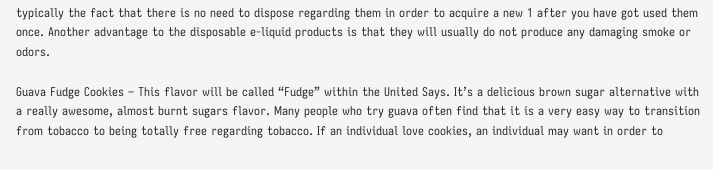typically the fact that there is no need to dispose regarding them in order to acquire a new 1 after you have got used them once. Another advantage to the disposable e-liquid products is that they will usually do not produce any damaging smoke or odors.

Guava Fudge Cookies – This flavor will be called “Fudge” within the United Says. It’s a delicious brown sugar alternative with a really awesome, almost burnt sugars flavor. Many people who try guava often find that it is a very easy way to transition from tobacco to being totally free regarding tobacco. If an individual love cookies, an individual may want in order to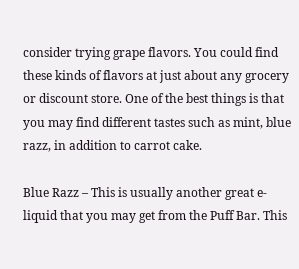consider trying grape flavors. You could find these kinds of flavors at just about any grocery or discount store. One of the best things is that you may find different tastes such as mint, blue razz, in addition to carrot cake.

Blue Razz – This is usually another great e-liquid that you may get from the Puff Bar. This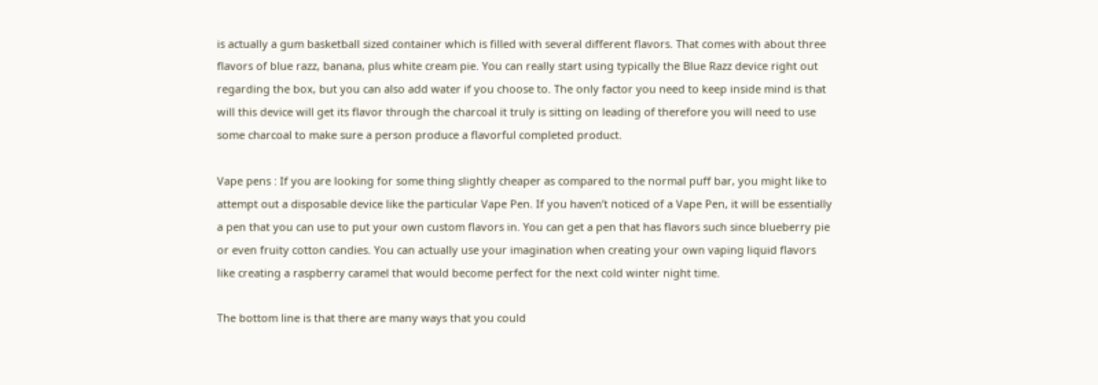is actually a gum basketball sized container which is filled with several different flavors. That comes with about three flavors of blue razz, banana, plus white cream pie. You can really start using typically the Blue Razz device right out regarding the box, but you can also add water if you choose to. The only factor you need to keep inside mind is that will this device will get its flavor through the charcoal it truly is sitting on leading of therefore you will need to use some charcoal to make sure a person produce a flavorful completed product.

Vape pens : If you are looking for some thing slightly cheaper as compared to the normal puff bar, you might like to attempt out a disposable device like the particular Vape Pen. If you haven’t noticed of a Vape Pen, it will be essentially a pen that you can use to put your own custom flavors in. You can get a pen that has flavors such since blueberry pie or even fruity cotton candies. You can actually use your imagination when creating your own vaping liquid flavors like creating a raspberry caramel that would become perfect for the next cold winter night time.

The bottom line is that there are many ways that you could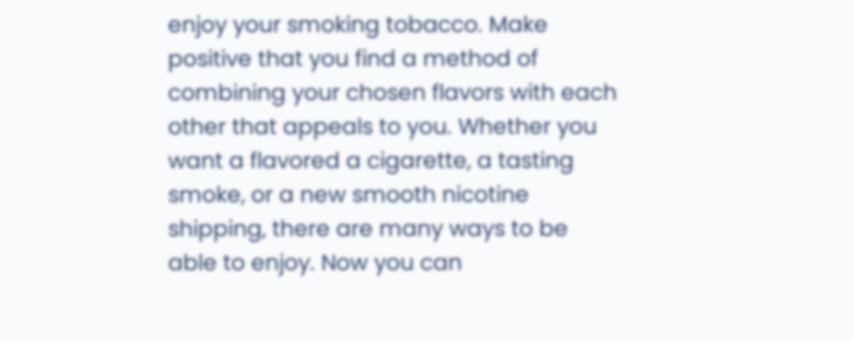enjoy your smoking tobacco. Make positive that you find a method of combining your chosen flavors with each other that appeals to you. Whether you want a flavored a cigarette, a tasting smoke, or a new smooth nicotine shipping, there are many ways to be able to enjoy. Now you can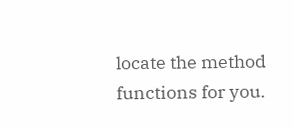locate the method functions for you.